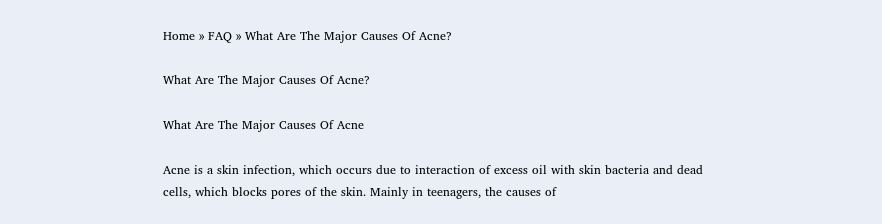Home » FAQ » What Are The Major Causes Of Acne?

What Are The Major Causes Of Acne?

What Are The Major Causes Of Acne

Acne is a skin infection, which occurs due to interaction of excess oil with skin bacteria and dead cells, which blocks pores of the skin. Mainly in teenagers, the causes of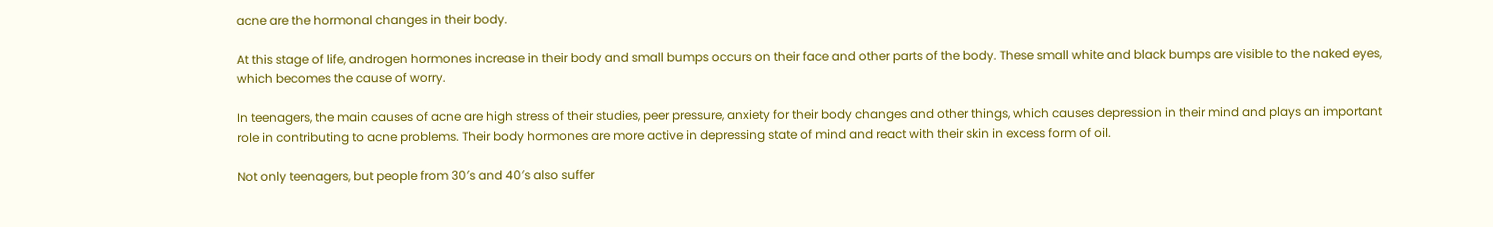acne are the hormonal changes in their body.

At this stage of life, androgen hormones increase in their body and small bumps occurs on their face and other parts of the body. These small white and black bumps are visible to the naked eyes, which becomes the cause of worry.

In teenagers, the main causes of acne are high stress of their studies, peer pressure, anxiety for their body changes and other things, which causes depression in their mind and plays an important role in contributing to acne problems. Their body hormones are more active in depressing state of mind and react with their skin in excess form of oil.

Not only teenagers, but people from 30′s and 40′s also suffer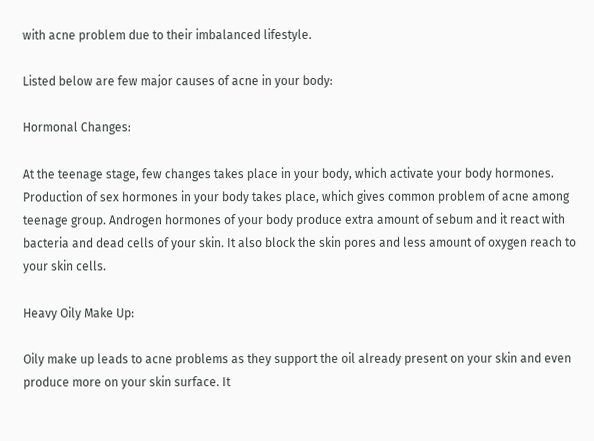with acne problem due to their imbalanced lifestyle.

Listed below are few major causes of acne in your body:

Hormonal Changes:

At the teenage stage, few changes takes place in your body, which activate your body hormones. Production of sex hormones in your body takes place, which gives common problem of acne among teenage group. Androgen hormones of your body produce extra amount of sebum and it react with bacteria and dead cells of your skin. It also block the skin pores and less amount of oxygen reach to your skin cells.

Heavy Oily Make Up:

Oily make up leads to acne problems as they support the oil already present on your skin and even produce more on your skin surface. It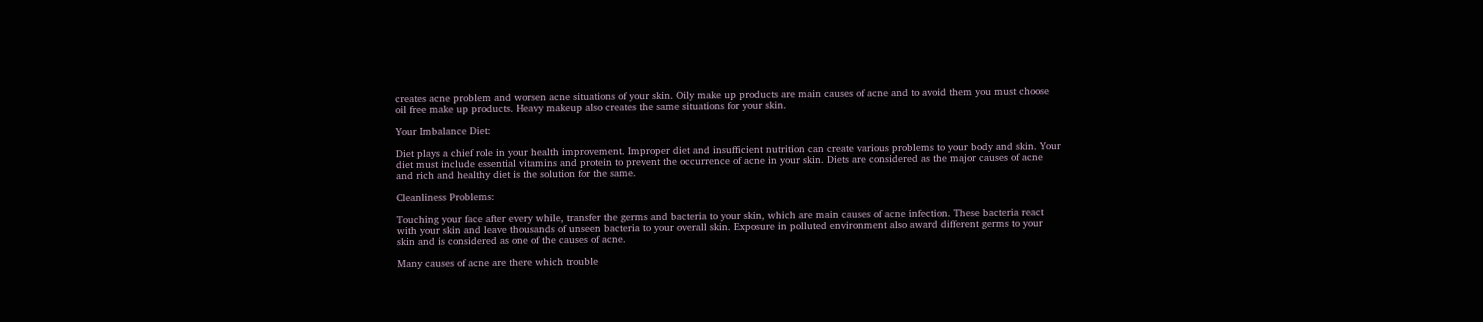creates acne problem and worsen acne situations of your skin. Oily make up products are main causes of acne and to avoid them you must choose oil free make up products. Heavy makeup also creates the same situations for your skin.

Your Imbalance Diet:

Diet plays a chief role in your health improvement. Improper diet and insufficient nutrition can create various problems to your body and skin. Your diet must include essential vitamins and protein to prevent the occurrence of acne in your skin. Diets are considered as the major causes of acne and rich and healthy diet is the solution for the same.

Cleanliness Problems:

Touching your face after every while, transfer the germs and bacteria to your skin, which are main causes of acne infection. These bacteria react with your skin and leave thousands of unseen bacteria to your overall skin. Exposure in polluted environment also award different germs to your skin and is considered as one of the causes of acne.

Many causes of acne are there which trouble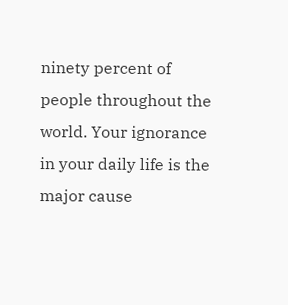ninety percent of people throughout the world. Your ignorance in your daily life is the major cause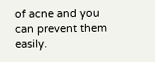of acne and you can prevent them easily.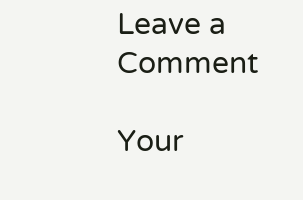Leave a Comment

Your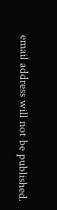email address will not be published.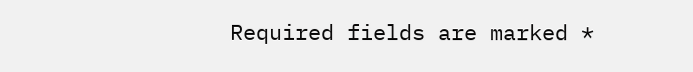Required fields are marked *